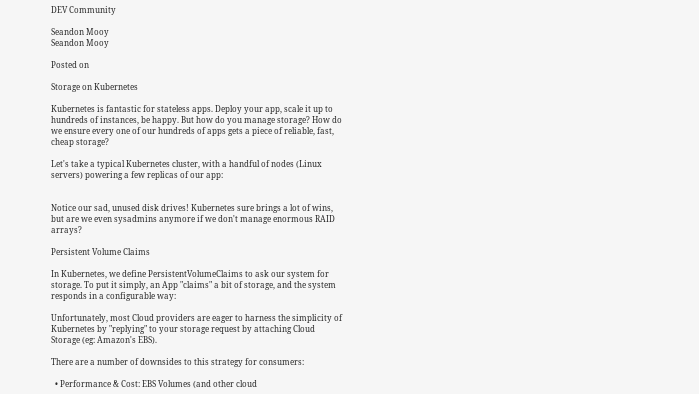DEV Community

Seandon Mooy
Seandon Mooy

Posted on

Storage on Kubernetes

Kubernetes is fantastic for stateless apps. Deploy your app, scale it up to hundreds of instances, be happy. But how do you manage storage? How do we ensure every one of our hundreds of apps gets a piece of reliable, fast, cheap storage?

Let's take a typical Kubernetes cluster, with a handful of nodes (Linux servers) powering a few replicas of our app:


Notice our sad, unused disk drives! Kubernetes sure brings a lot of wins, but are we even sysadmins anymore if we don't manage enormous RAID arrays?

Persistent Volume Claims

In Kubernetes, we define PersistentVolumeClaims to ask our system for storage. To put it simply, an App "claims" a bit of storage, and the system responds in a configurable way:

Unfortunately, most Cloud providers are eager to harness the simplicity of Kubernetes by "replying" to your storage request by attaching Cloud Storage (eg: Amazon's EBS).

There are a number of downsides to this strategy for consumers:

  • Performance & Cost: EBS Volumes (and other cloud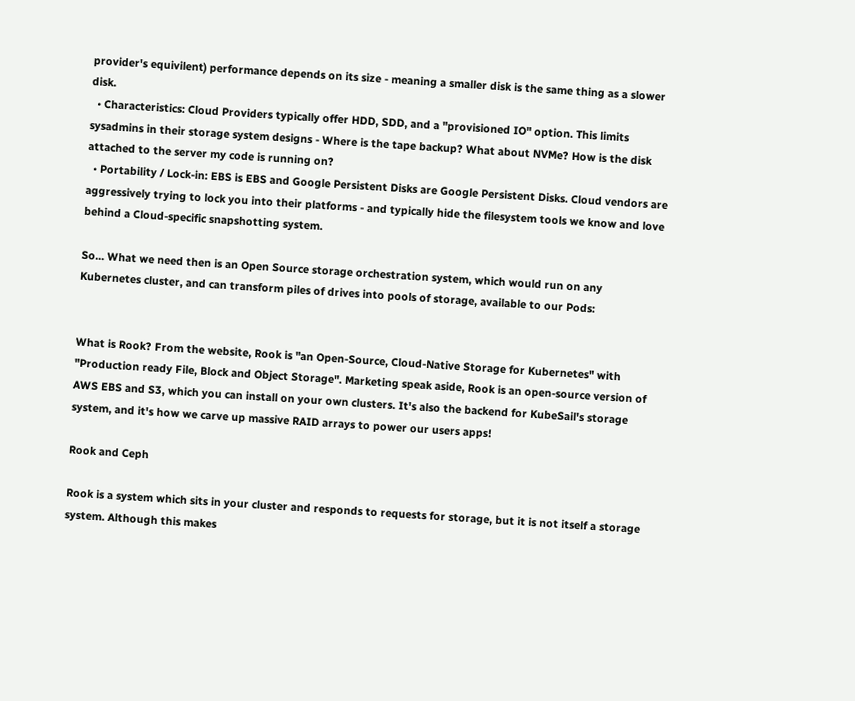provider's equivilent) performance depends on its size - meaning a smaller disk is the same thing as a slower disk.
  • Characteristics: Cloud Providers typically offer HDD, SDD, and a "provisioned IO" option. This limits sysadmins in their storage system designs - Where is the tape backup? What about NVMe? How is the disk attached to the server my code is running on?
  • Portability / Lock-in: EBS is EBS and Google Persistent Disks are Google Persistent Disks. Cloud vendors are aggressively trying to lock you into their platforms - and typically hide the filesystem tools we know and love behind a Cloud-specific snapshotting system.

So... What we need then is an Open Source storage orchestration system, which would run on any Kubernetes cluster, and can transform piles of drives into pools of storage, available to our Pods:


What is Rook? From the website, Rook is "an Open-Source, Cloud-Native Storage for Kubernetes" with "Production ready File, Block and Object Storage". Marketing speak aside, Rook is an open-source version of AWS EBS and S3, which you can install on your own clusters. It's also the backend for KubeSail's storage system, and it's how we carve up massive RAID arrays to power our users apps!

Rook and Ceph

Rook is a system which sits in your cluster and responds to requests for storage, but it is not itself a storage system. Although this makes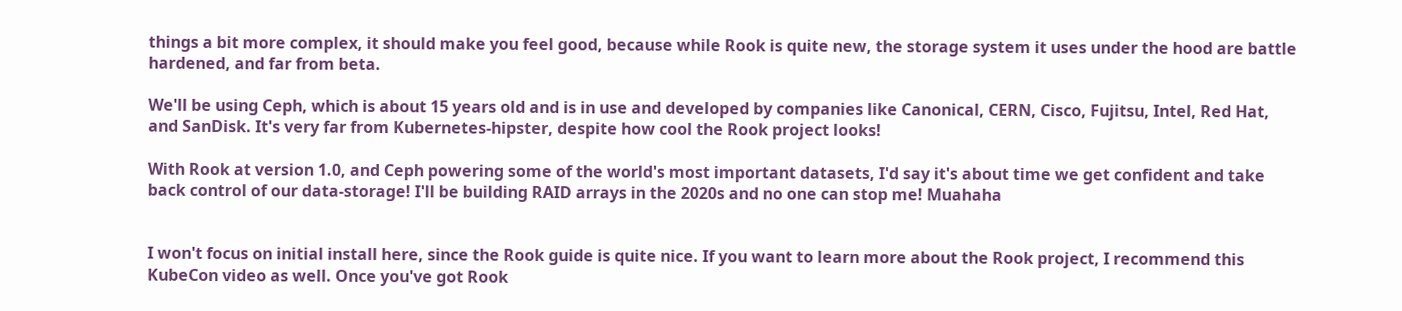things a bit more complex, it should make you feel good, because while Rook is quite new, the storage system it uses under the hood are battle hardened, and far from beta.

We'll be using Ceph, which is about 15 years old and is in use and developed by companies like Canonical, CERN, Cisco, Fujitsu, Intel, Red Hat, and SanDisk. It's very far from Kubernetes-hipster, despite how cool the Rook project looks!

With Rook at version 1.0, and Ceph powering some of the world's most important datasets, I'd say it's about time we get confident and take back control of our data-storage! I'll be building RAID arrays in the 2020s and no one can stop me! Muahaha


I won't focus on initial install here, since the Rook guide is quite nice. If you want to learn more about the Rook project, I recommend this KubeCon video as well. Once you've got Rook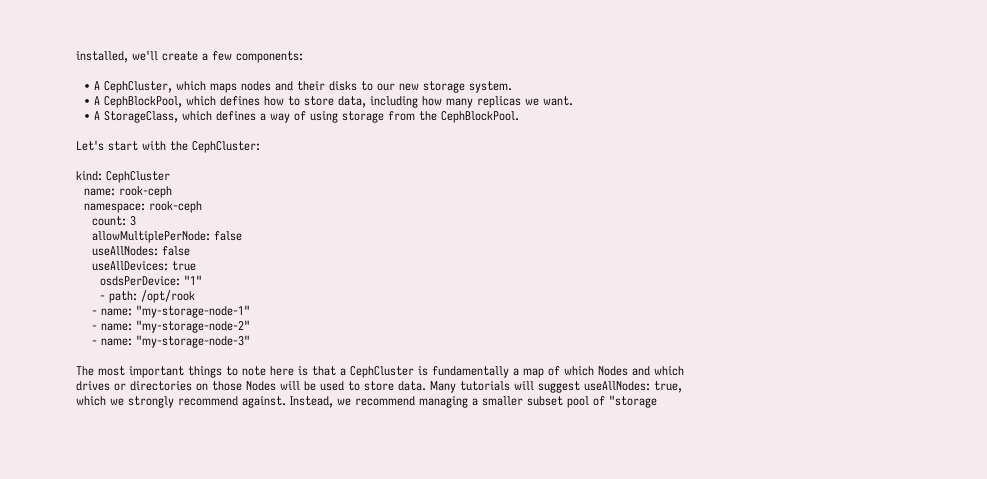installed, we'll create a few components:

  • A CephCluster, which maps nodes and their disks to our new storage system.
  • A CephBlockPool, which defines how to store data, including how many replicas we want.
  • A StorageClass, which defines a way of using storage from the CephBlockPool.

Let's start with the CephCluster:

kind: CephCluster
  name: rook-ceph
  namespace: rook-ceph
    count: 3
    allowMultiplePerNode: false
    useAllNodes: false
    useAllDevices: true
      osdsPerDevice: "1"
      - path: /opt/rook
    - name: "my-storage-node-1"
    - name: "my-storage-node-2"
    - name: "my-storage-node-3"

The most important things to note here is that a CephCluster is fundamentally a map of which Nodes and which drives or directories on those Nodes will be used to store data. Many tutorials will suggest useAllNodes: true, which we strongly recommend against. Instead, we recommend managing a smaller subset pool of "storage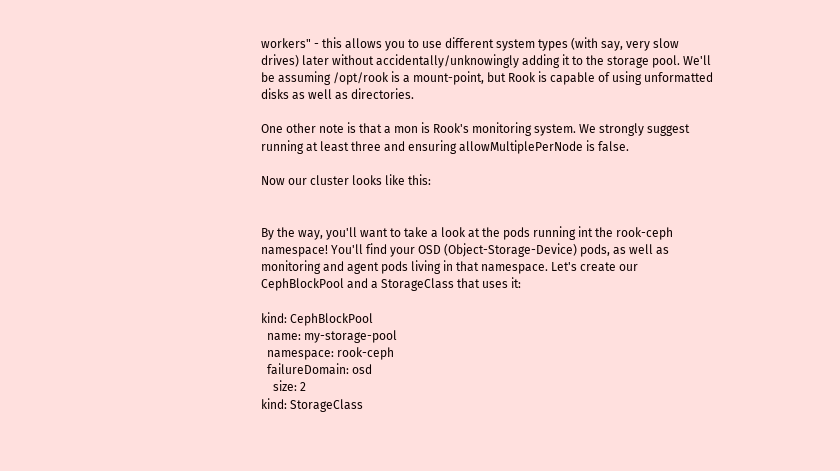workers" - this allows you to use different system types (with say, very slow drives) later without accidentally/unknowingly adding it to the storage pool. We'll be assuming /opt/rook is a mount-point, but Rook is capable of using unformatted disks as well as directories.

One other note is that a mon is Rook's monitoring system. We strongly suggest running at least three and ensuring allowMultiplePerNode is false.

Now our cluster looks like this:


By the way, you'll want to take a look at the pods running int the rook-ceph namespace! You'll find your OSD (Object-Storage-Device) pods, as well as monitoring and agent pods living in that namespace. Let's create our CephBlockPool and a StorageClass that uses it:

kind: CephBlockPool
  name: my-storage-pool
  namespace: rook-ceph
  failureDomain: osd
    size: 2
kind: StorageClass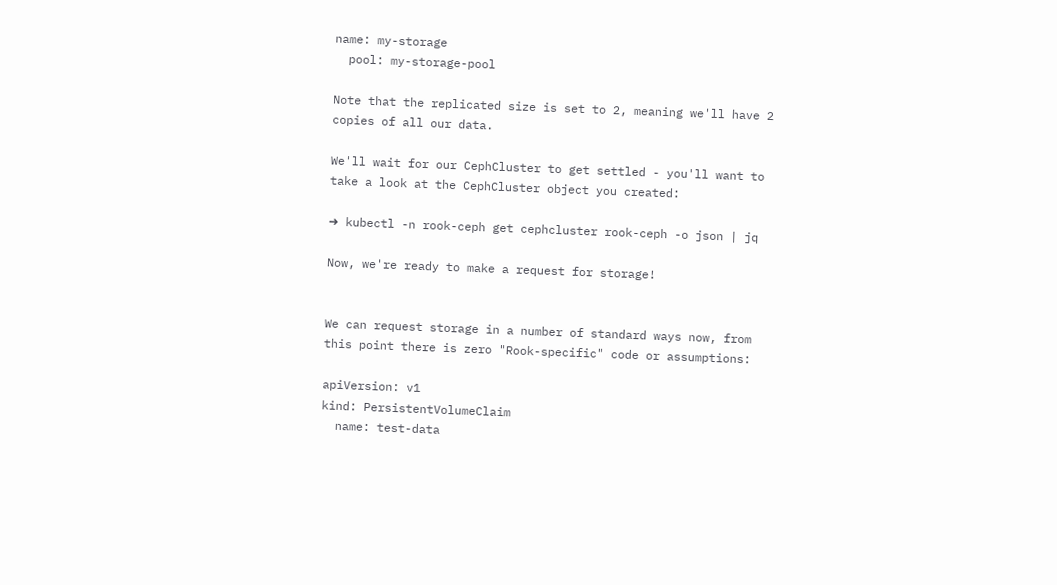name: my-storage
  pool: my-storage-pool

Note that the replicated size is set to 2, meaning we'll have 2 copies of all our data.

We'll wait for our CephCluster to get settled - you'll want to take a look at the CephCluster object you created:

➜ kubectl -n rook-ceph get cephcluster rook-ceph -o json | jq

Now, we're ready to make a request for storage!


We can request storage in a number of standard ways now, from this point there is zero "Rook-specific" code or assumptions:

apiVersion: v1
kind: PersistentVolumeClaim
  name: test-data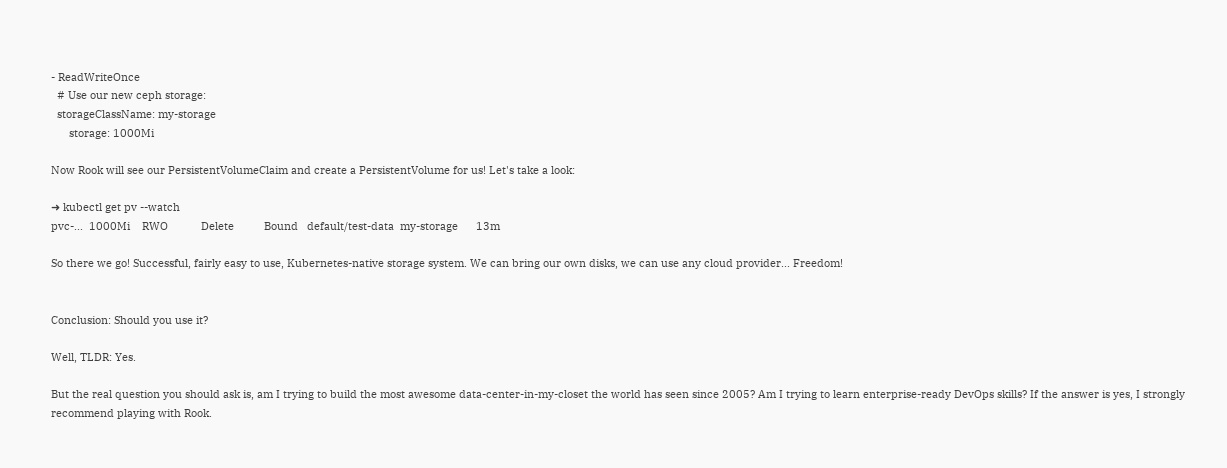- ReadWriteOnce
  # Use our new ceph storage:
  storageClassName: my-storage
      storage: 1000Mi

Now Rook will see our PersistentVolumeClaim and create a PersistentVolume for us! Let's take a look:

➜ kubectl get pv --watch
pvc-...  1000Mi    RWO           Delete          Bound   default/test-data  my-storage      13m

So there we go! Successful, fairly easy to use, Kubernetes-native storage system. We can bring our own disks, we can use any cloud provider... Freedom!


Conclusion: Should you use it?

Well, TLDR: Yes.

But the real question you should ask is, am I trying to build the most awesome data-center-in-my-closet the world has seen since 2005? Am I trying to learn enterprise-ready DevOps skills? If the answer is yes, I strongly recommend playing with Rook.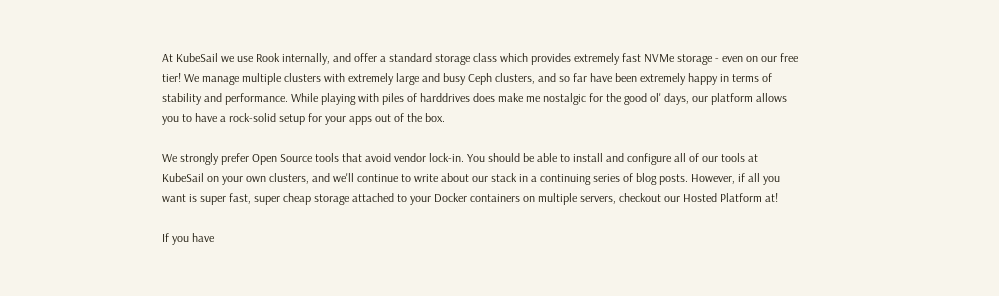At KubeSail we use Rook internally, and offer a standard storage class which provides extremely fast NVMe storage - even on our free tier! We manage multiple clusters with extremely large and busy Ceph clusters, and so far have been extremely happy in terms of stability and performance. While playing with piles of harddrives does make me nostalgic for the good ol' days, our platform allows you to have a rock-solid setup for your apps out of the box.

We strongly prefer Open Source tools that avoid vendor lock-in. You should be able to install and configure all of our tools at KubeSail on your own clusters, and we'll continue to write about our stack in a continuing series of blog posts. However, if all you want is super fast, super cheap storage attached to your Docker containers on multiple servers, checkout our Hosted Platform at!

If you have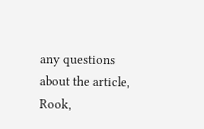any questions about the article, Rook,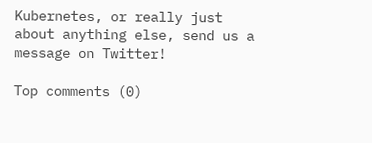Kubernetes, or really just about anything else, send us a message on Twitter!

Top comments (0)